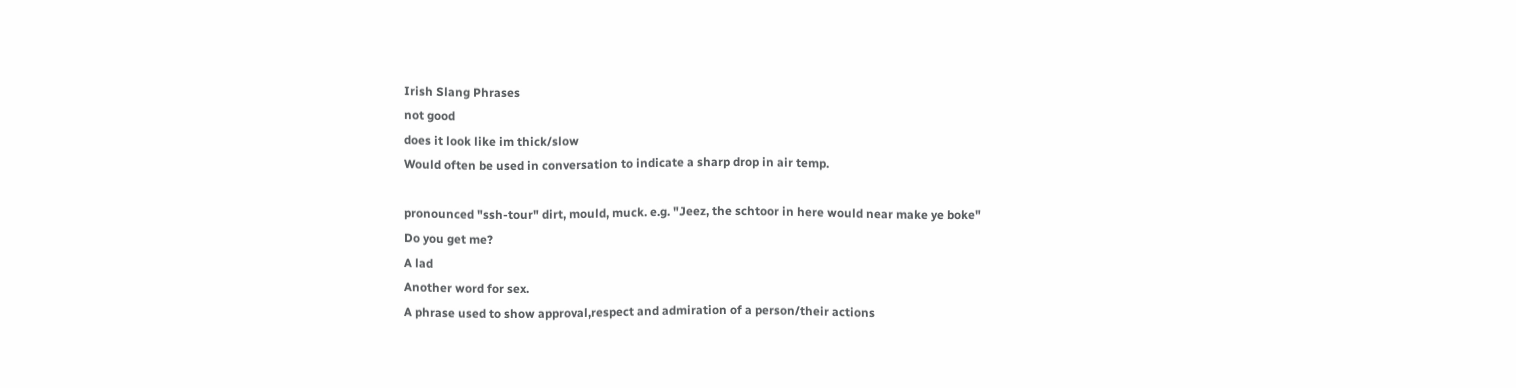Irish Slang Phrases
not good
does it look like im thick/slow
Would often be used in conversation to indicate a sharp drop in air temp.

pronounced "ssh-tour" dirt, mould, muck. e.g. "Jeez, the schtoor in here would near make ye boke"
Do you get me?
A lad
Another word for sex.
A phrase used to show approval,respect and admiration of a person/their actions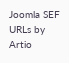Joomla SEF URLs by Artio